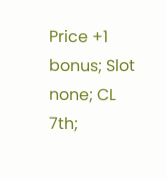Price +1 bonus; Slot none; CL 7th;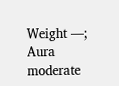Weight —; Aura moderate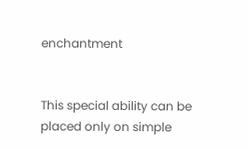enchantment


This special ability can be placed only on simple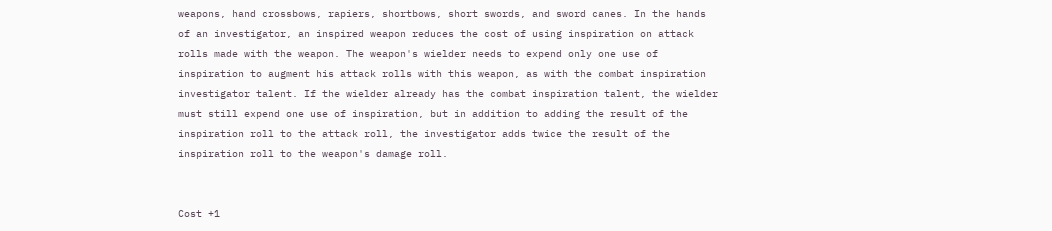weapons, hand crossbows, rapiers, shortbows, short swords, and sword canes. In the hands of an investigator, an inspired weapon reduces the cost of using inspiration on attack rolls made with the weapon. The weapon's wielder needs to expend only one use of inspiration to augment his attack rolls with this weapon, as with the combat inspiration investigator talent. If the wielder already has the combat inspiration talent, the wielder must still expend one use of inspiration, but in addition to adding the result of the inspiration roll to the attack roll, the investigator adds twice the result of the inspiration roll to the weapon's damage roll.


Cost +1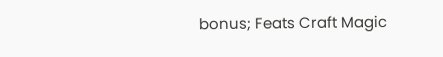bonus; Feats Craft Magic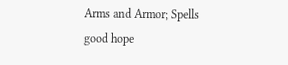Arms and Armor; Spells good hope